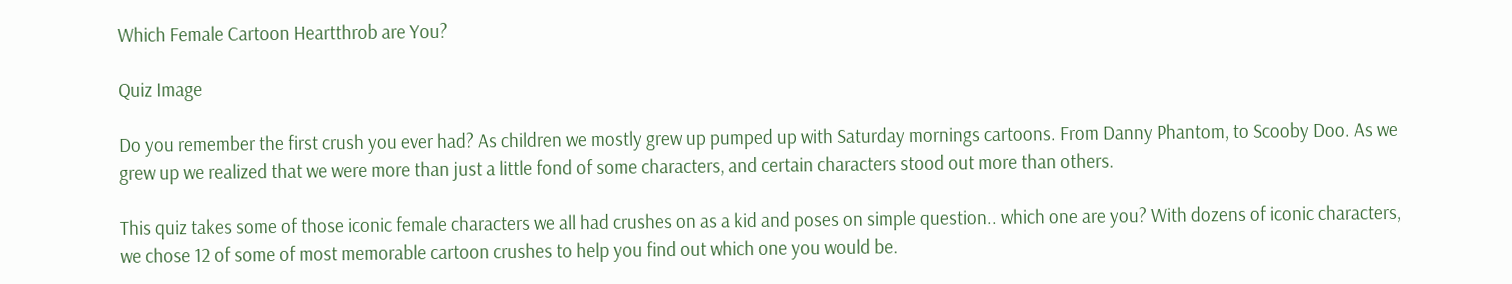Which Female Cartoon Heartthrob are You?

Quiz Image

Do you remember the first crush you ever had? As children we mostly grew up pumped up with Saturday mornings cartoons. From Danny Phantom, to Scooby Doo. As we grew up we realized that we were more than just a little fond of some characters, and certain characters stood out more than others.

This quiz takes some of those iconic female characters we all had crushes on as a kid and poses on simple question.. which one are you? With dozens of iconic characters, we chose 12 of some of most memorable cartoon crushes to help you find out which one you would be.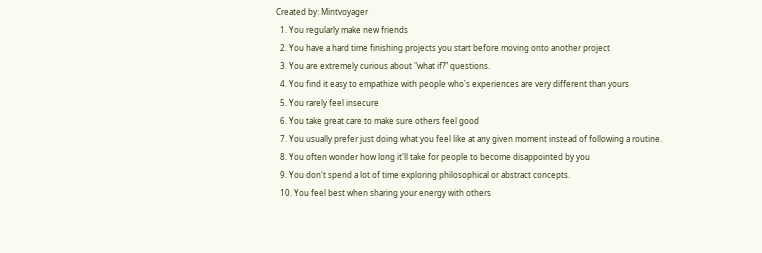Created by: Mintvoyager
  1. You regularly make new friends
  2. You have a hard time finishing projects you start before moving onto another project
  3. You are extremely curious about "what if?" questions.
  4. You find it easy to empathize with people who's experiences are very different than yours
  5. You rarely feel insecure
  6. You take great care to make sure others feel good
  7. You usually prefer just doing what you feel like at any given moment instead of following a routine.
  8. You often wonder how long it'll take for people to become disappointed by you
  9. You don't spend a lot of time exploring philosophical or abstract concepts.
  10. You feel best when sharing your energy with others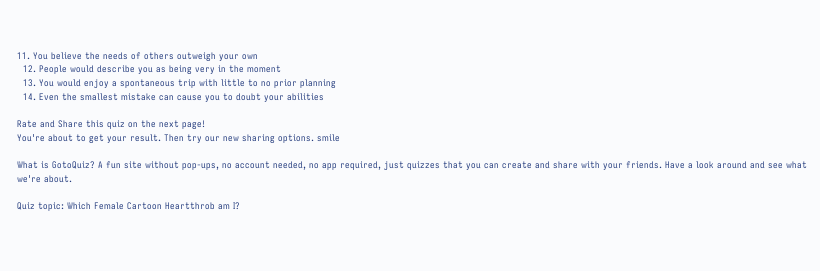11. You believe the needs of others outweigh your own
  12. People would describe you as being very in the moment
  13. You would enjoy a spontaneous trip with little to no prior planning
  14. Even the smallest mistake can cause you to doubt your abilities

Rate and Share this quiz on the next page!
You're about to get your result. Then try our new sharing options. smile

What is GotoQuiz? A fun site without pop-ups, no account needed, no app required, just quizzes that you can create and share with your friends. Have a look around and see what we're about.

Quiz topic: Which Female Cartoon Heartthrob am I?